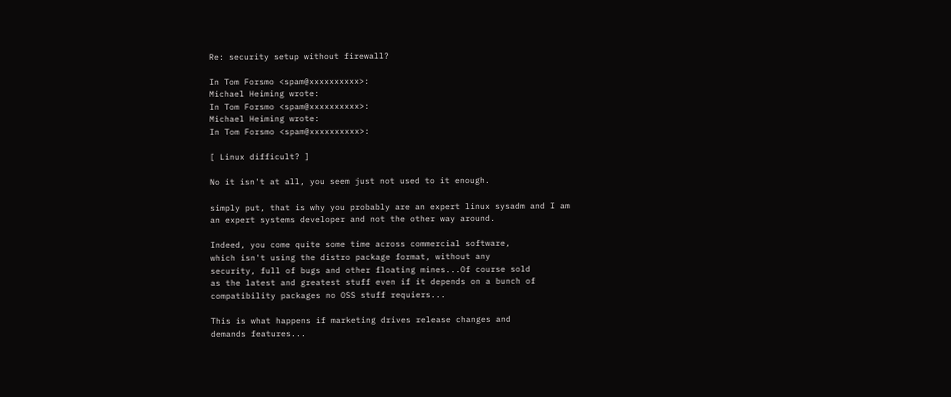Re: security setup without firewall?

In Tom Forsmo <spam@xxxxxxxxxx>:
Michael Heiming wrote:
In Tom Forsmo <spam@xxxxxxxxxx>:
Michael Heiming wrote:
In Tom Forsmo <spam@xxxxxxxxxx>:

[ Linux difficult? ]

No it isn't at all, you seem just not used to it enough.

simply put, that is why you probably are an expert linux sysadm and I am
an expert systems developer and not the other way around.

Indeed, you come quite some time across commercial software,
which isn't using the distro package format, without any
security, full of bugs and other floating mines...Of course sold
as the latest and greatest stuff even if it depends on a bunch of
compatibility packages no OSS stuff requiers...

This is what happens if marketing drives release changes and
demands features...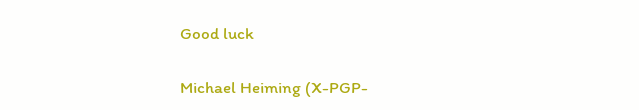Good luck

Michael Heiming (X-PGP-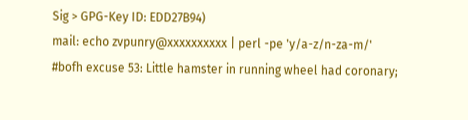Sig > GPG-Key ID: EDD27B94)
mail: echo zvpunry@xxxxxxxxxx | perl -pe 'y/a-z/n-za-m/'
#bofh excuse 53: Little hamster in running wheel had coronary;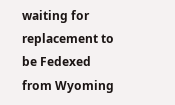waiting for replacement to be Fedexed from Wyoming